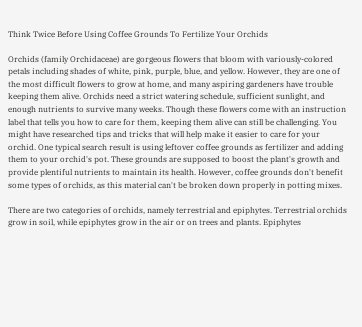Think Twice Before Using Coffee Grounds To Fertilize Your Orchids

Orchids (family Orchidaceae) are gorgeous flowers that bloom with variously-colored petals including shades of white, pink, purple, blue, and yellow. However, they are one of the most difficult flowers to grow at home, and many aspiring gardeners have trouble keeping them alive. Orchids need a strict watering schedule, sufficient sunlight, and enough nutrients to survive many weeks. Though these flowers come with an instruction label that tells you how to care for them, keeping them alive can still be challenging. You might have researched tips and tricks that will help make it easier to care for your orchid. One typical search result is using leftover coffee grounds as fertilizer and adding them to your orchid's pot. These grounds are supposed to boost the plant's growth and provide plentiful nutrients to maintain its health. However, coffee grounds don't benefit some types of orchids, as this material can't be broken down properly in potting mixes.

There are two categories of orchids, namely terrestrial and epiphytes. Terrestrial orchids grow in soil, while epiphytes grow in the air or on trees and plants. Epiphytes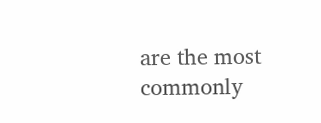are the most commonly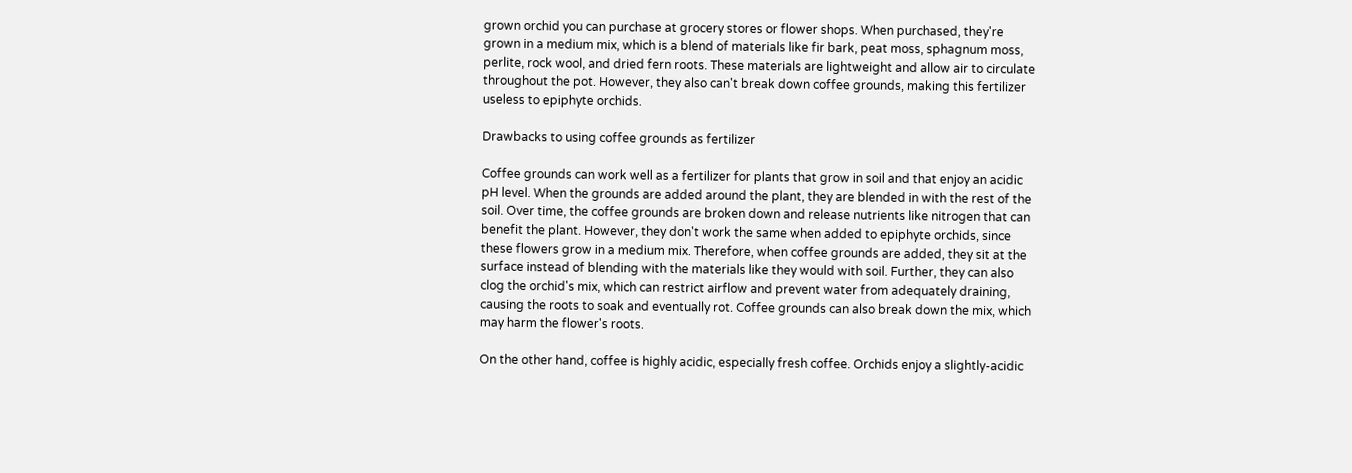grown orchid you can purchase at grocery stores or flower shops. When purchased, they're grown in a medium mix, which is a blend of materials like fir bark, peat moss, sphagnum moss, perlite, rock wool, and dried fern roots. These materials are lightweight and allow air to circulate throughout the pot. However, they also can't break down coffee grounds, making this fertilizer useless to epiphyte orchids.

Drawbacks to using coffee grounds as fertilizer

Coffee grounds can work well as a fertilizer for plants that grow in soil and that enjoy an acidic pH level. When the grounds are added around the plant, they are blended in with the rest of the soil. Over time, the coffee grounds are broken down and release nutrients like nitrogen that can benefit the plant. However, they don't work the same when added to epiphyte orchids, since these flowers grow in a medium mix. Therefore, when coffee grounds are added, they sit at the surface instead of blending with the materials like they would with soil. Further, they can also clog the orchid's mix, which can restrict airflow and prevent water from adequately draining, causing the roots to soak and eventually rot. Coffee grounds can also break down the mix, which may harm the flower's roots.

On the other hand, coffee is highly acidic, especially fresh coffee. Orchids enjoy a slightly-acidic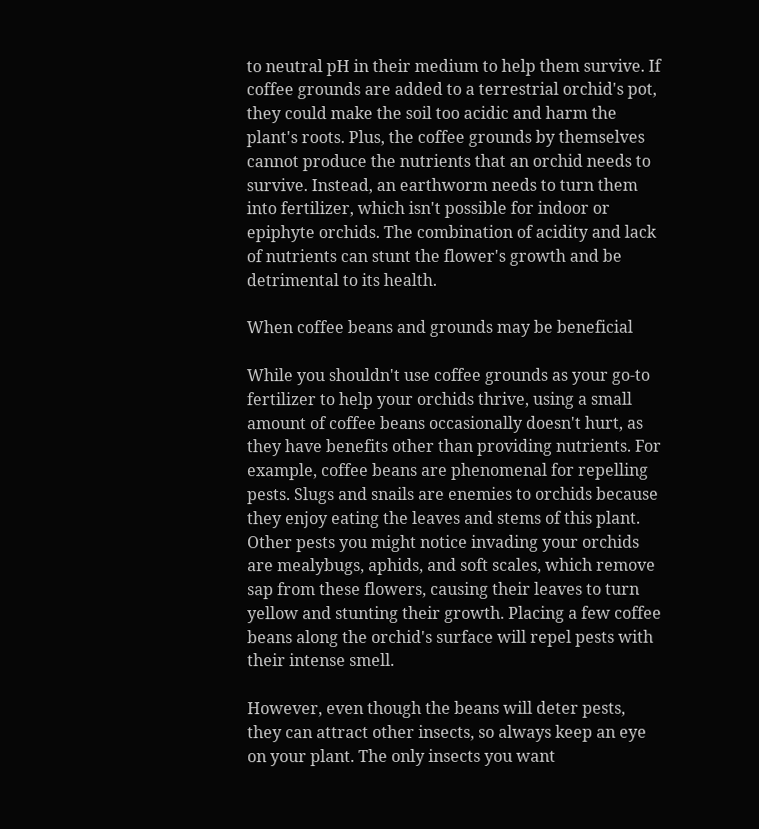to neutral pH in their medium to help them survive. If coffee grounds are added to a terrestrial orchid's pot, they could make the soil too acidic and harm the plant's roots. Plus, the coffee grounds by themselves cannot produce the nutrients that an orchid needs to survive. Instead, an earthworm needs to turn them into fertilizer, which isn't possible for indoor or epiphyte orchids. The combination of acidity and lack of nutrients can stunt the flower's growth and be detrimental to its health.

When coffee beans and grounds may be beneficial

While you shouldn't use coffee grounds as your go-to fertilizer to help your orchids thrive, using a small amount of coffee beans occasionally doesn't hurt, as they have benefits other than providing nutrients. For example, coffee beans are phenomenal for repelling pests. Slugs and snails are enemies to orchids because they enjoy eating the leaves and stems of this plant. Other pests you might notice invading your orchids are mealybugs, aphids, and soft scales, which remove sap from these flowers, causing their leaves to turn yellow and stunting their growth. Placing a few coffee beans along the orchid's surface will repel pests with their intense smell.

However, even though the beans will deter pests, they can attract other insects, so always keep an eye on your plant. The only insects you want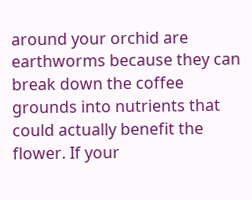around your orchid are earthworms because they can break down the coffee grounds into nutrients that could actually benefit the flower. If your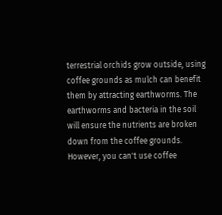terrestrial orchids grow outside, using coffee grounds as mulch can benefit them by attracting earthworms. The earthworms and bacteria in the soil will ensure the nutrients are broken down from the coffee grounds. However, you can't use coffee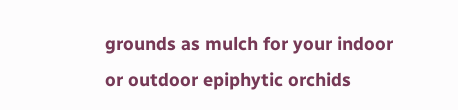grounds as mulch for your indoor or outdoor epiphytic orchids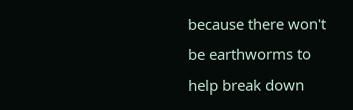because there won't be earthworms to help break down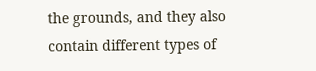the grounds, and they also contain different types of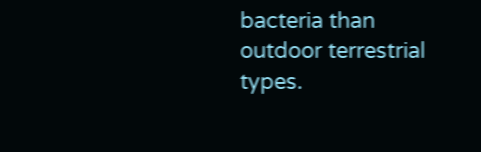bacteria than outdoor terrestrial types.